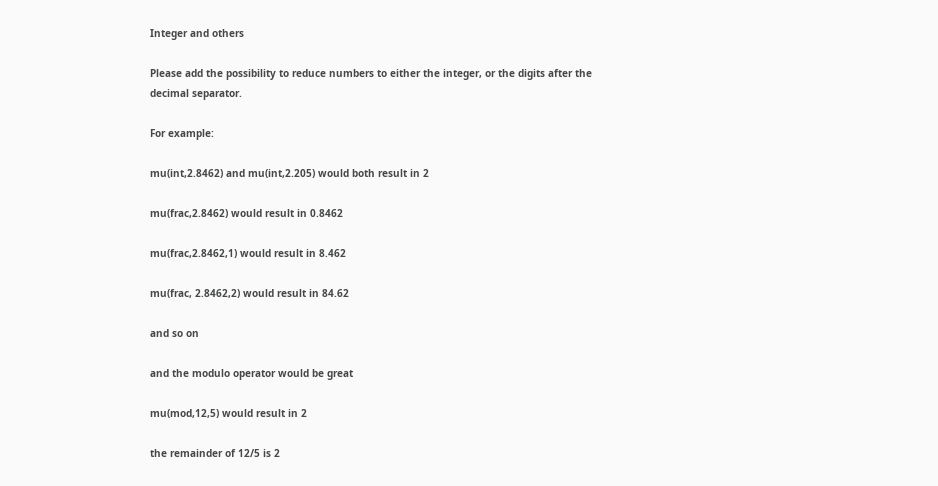Integer and others

Please add the possibility to reduce numbers to either the integer, or the digits after the decimal separator.

For example:

mu(int,2.8462) and mu(int,2.205) would both result in 2

mu(frac,2.8462) would result in 0.8462

mu(frac,2.8462,1) would result in 8.462

mu(frac, 2.8462,2) would result in 84.62

and so on

and the modulo operator would be great

mu(mod,12,5) would result in 2

the remainder of 12/5 is 2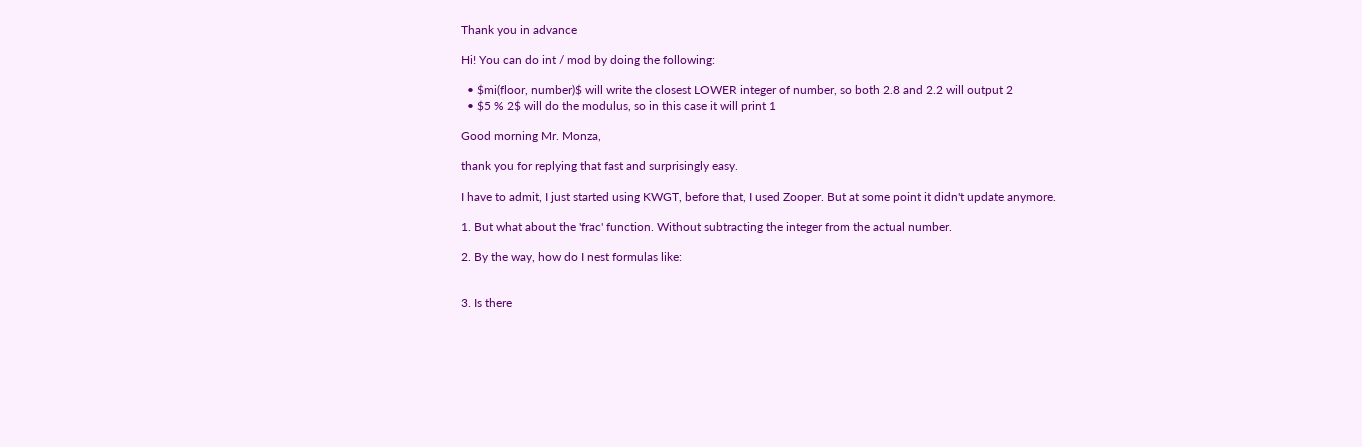Thank you in advance

Hi! You can do int / mod by doing the following:

  • $mi(floor, number)$ will write the closest LOWER integer of number, so both 2.8 and 2.2 will output 2
  • $5 % 2$ will do the modulus, so in this case it will print 1

Good morning Mr. Monza,

thank you for replying that fast and surprisingly easy.

I have to admit, I just started using KWGT, before that, I used Zooper. But at some point it didn't update anymore.

1. But what about the 'frac' function. Without subtracting the integer from the actual number.

2. By the way, how do I nest formulas like:


3. Is there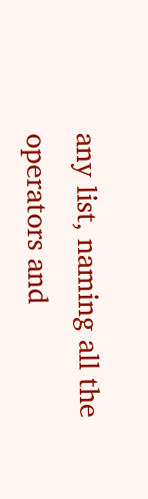any list, naming all the operators and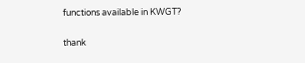functions available in KWGT?

thank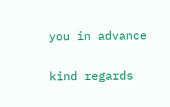you in advance

kind regards